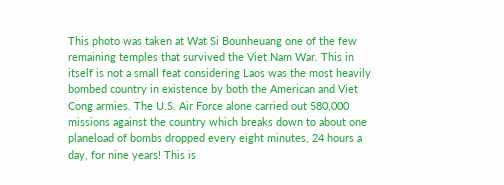This photo was taken at Wat Si Bounheuang one of the few remaining temples that survived the Viet Nam War. This in itself is not a small feat considering Laos was the most heavily bombed country in existence by both the American and Viet Cong armies. The U.S. Air Force alone carried out 580,000 missions against the country which breaks down to about one planeload of bombs dropped every eight minutes, 24 hours a day, for nine years! This is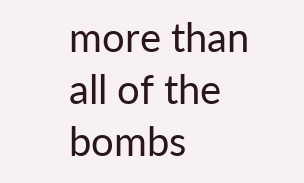more than all of the bombs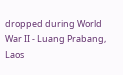dropped during World War II - Luang Prabang, Laos